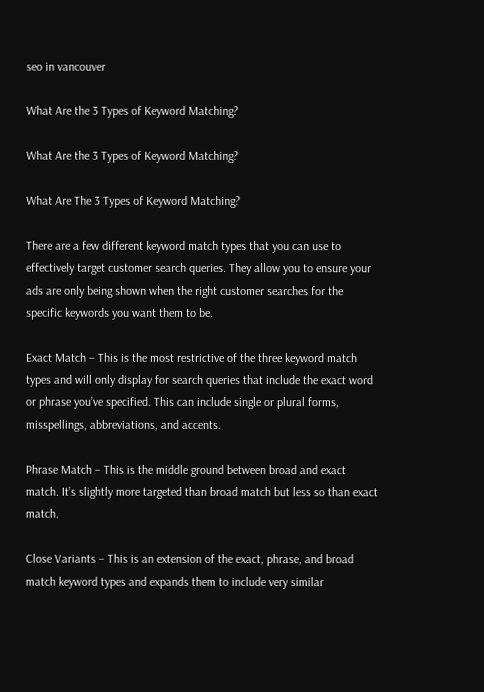seo in vancouver

What Are the 3 Types of Keyword Matching?

What Are the 3 Types of Keyword Matching?

What Are The 3 Types of Keyword Matching?

There are a few different keyword match types that you can use to effectively target customer search queries. They allow you to ensure your ads are only being shown when the right customer searches for the specific keywords you want them to be.

Exact Match – This is the most restrictive of the three keyword match types and will only display for search queries that include the exact word or phrase you’ve specified. This can include single or plural forms, misspellings, abbreviations, and accents.

Phrase Match – This is the middle ground between broad and exact match. It’s slightly more targeted than broad match but less so than exact match.

Close Variants – This is an extension of the exact, phrase, and broad match keyword types and expands them to include very similar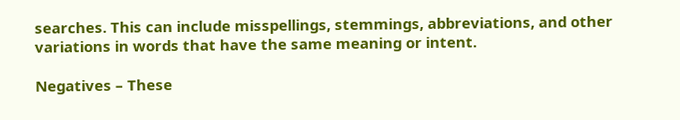searches. This can include misspellings, stemmings, abbreviations, and other variations in words that have the same meaning or intent.

Negatives – These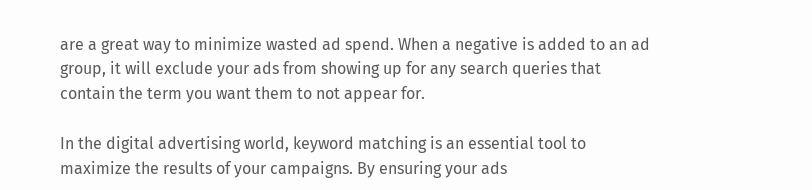are a great way to minimize wasted ad spend. When a negative is added to an ad group, it will exclude your ads from showing up for any search queries that contain the term you want them to not appear for.

In the digital advertising world, keyword matching is an essential tool to maximize the results of your campaigns. By ensuring your ads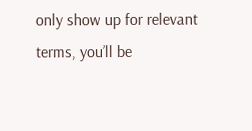only show up for relevant terms, you’ll be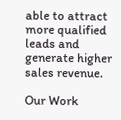able to attract more qualified leads and generate higher sales revenue.

Our Work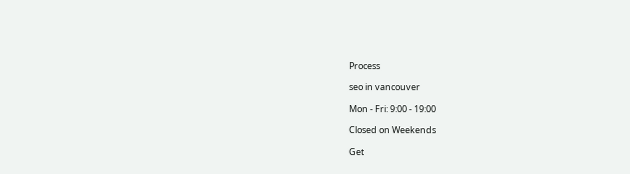Process

seo in vancouver

Mon - Fri: 9:00 - 19:00

Closed on Weekends

Get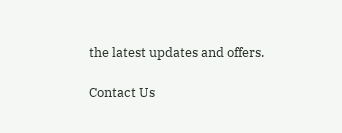the latest updates and offers.

Contact Us